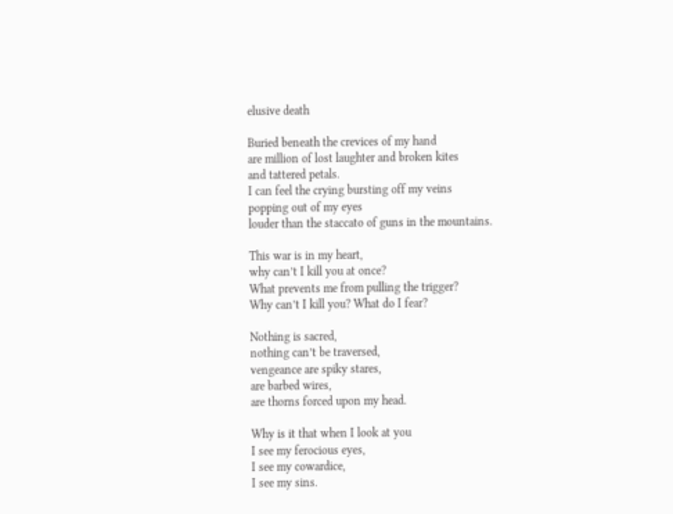elusive death

Buried beneath the crevices of my hand
are million of lost laughter and broken kites
and tattered petals.
I can feel the crying bursting off my veins
popping out of my eyes
louder than the staccato of guns in the mountains.

This war is in my heart,
why can’t I kill you at once?
What prevents me from pulling the trigger?
Why can’t I kill you? What do I fear?

Nothing is sacred,
nothing can’t be traversed,
vengeance are spiky stares,
are barbed wires,
are thorns forced upon my head.

Why is it that when I look at you
I see my ferocious eyes,
I see my cowardice,
I see my sins.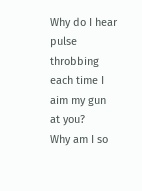Why do I hear pulse throbbing
each time I aim my gun at you?
Why am I so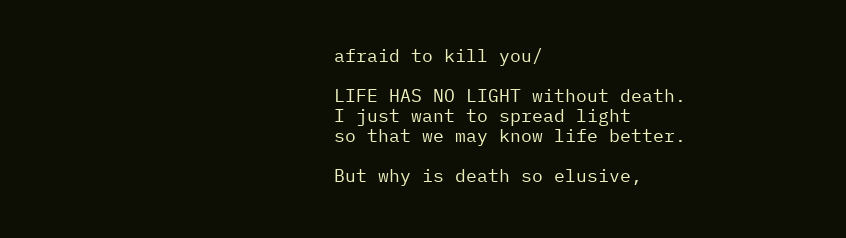afraid to kill you/

LIFE HAS NO LIGHT without death.
I just want to spread light
so that we may know life better.

But why is death so elusive,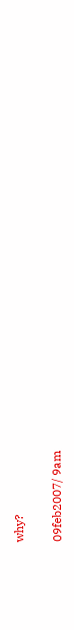why?

09feb2007/ 9am